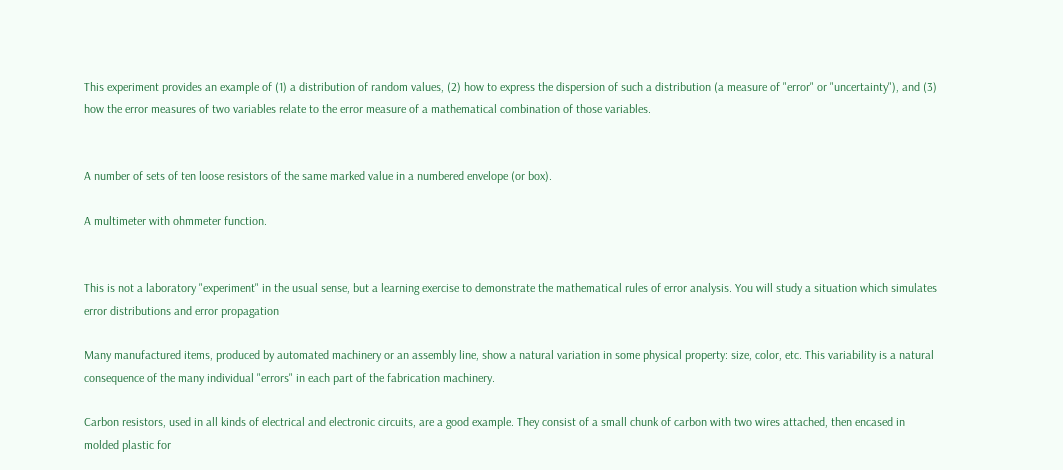This experiment provides an example of (1) a distribution of random values, (2) how to express the dispersion of such a distribution (a measure of "error" or "uncertainty"), and (3) how the error measures of two variables relate to the error measure of a mathematical combination of those variables.


A number of sets of ten loose resistors of the same marked value in a numbered envelope (or box).

A multimeter with ohmmeter function.


This is not a laboratory "experiment" in the usual sense, but a learning exercise to demonstrate the mathematical rules of error analysis. You will study a situation which simulates error distributions and error propagation

Many manufactured items, produced by automated machinery or an assembly line, show a natural variation in some physical property: size, color, etc. This variability is a natural consequence of the many individual "errors" in each part of the fabrication machinery.

Carbon resistors, used in all kinds of electrical and electronic circuits, are a good example. They consist of a small chunk of carbon with two wires attached, then encased in molded plastic for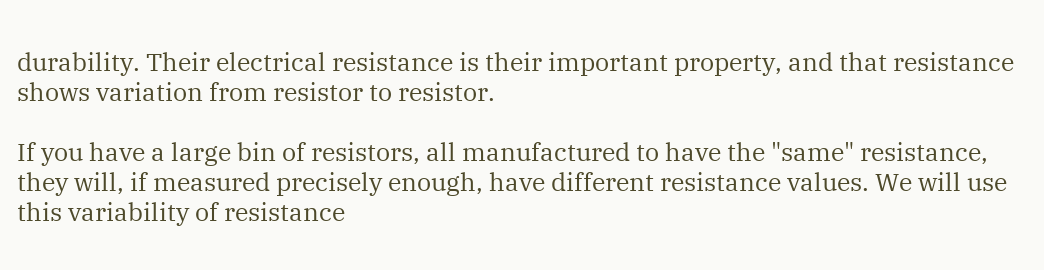durability. Their electrical resistance is their important property, and that resistance shows variation from resistor to resistor.

If you have a large bin of resistors, all manufactured to have the "same" resistance, they will, if measured precisely enough, have different resistance values. We will use this variability of resistance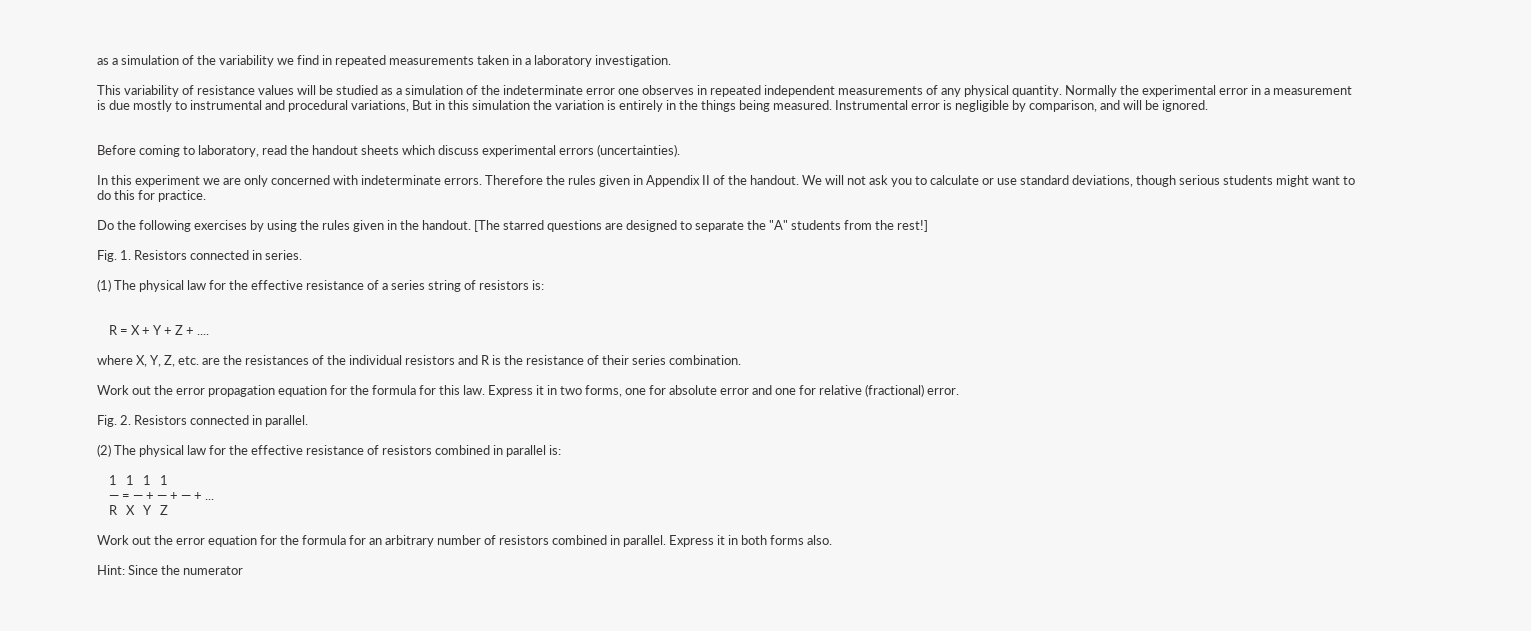as a simulation of the variability we find in repeated measurements taken in a laboratory investigation.

This variability of resistance values will be studied as a simulation of the indeterminate error one observes in repeated independent measurements of any physical quantity. Normally the experimental error in a measurement is due mostly to instrumental and procedural variations, But in this simulation the variation is entirely in the things being measured. Instrumental error is negligible by comparison, and will be ignored.


Before coming to laboratory, read the handout sheets which discuss experimental errors (uncertainties).

In this experiment we are only concerned with indeterminate errors. Therefore the rules given in Appendix II of the handout. We will not ask you to calculate or use standard deviations, though serious students might want to do this for practice.

Do the following exercises by using the rules given in the handout. [The starred questions are designed to separate the "A" students from the rest!]

Fig. 1. Resistors connected in series.

(1) The physical law for the effective resistance of a series string of resistors is:


    R = X + Y + Z + ....

where X, Y, Z, etc. are the resistances of the individual resistors and R is the resistance of their series combination.

Work out the error propagation equation for the formula for this law. Express it in two forms, one for absolute error and one for relative (fractional) error.

Fig. 2. Resistors connected in parallel.

(2) The physical law for the effective resistance of resistors combined in parallel is:

    1   1   1   1
    — = — + — + — + ...
    R   X   Y   Z

Work out the error equation for the formula for an arbitrary number of resistors combined in parallel. Express it in both forms also.

Hint: Since the numerator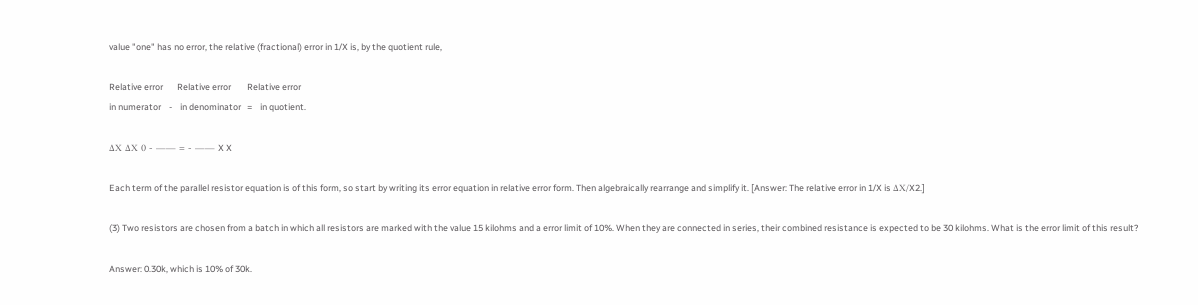value "one" has no error, the relative (fractional) error in 1/X is, by the quotient rule,

Relative error       Relative error        Relative error
in numerator    -    in denominator   =    in quotient.

ΔX ΔX 0 - —— = - —— X X

Each term of the parallel resistor equation is of this form, so start by writing its error equation in relative error form. Then algebraically rearrange and simplify it. [Answer: The relative error in 1/X is ΔX/X2.]

(3) Two resistors are chosen from a batch in which all resistors are marked with the value 15 kilohms and a error limit of 10%. When they are connected in series, their combined resistance is expected to be 30 kilohms. What is the error limit of this result?

Answer: 0.30k, which is 10% of 30k.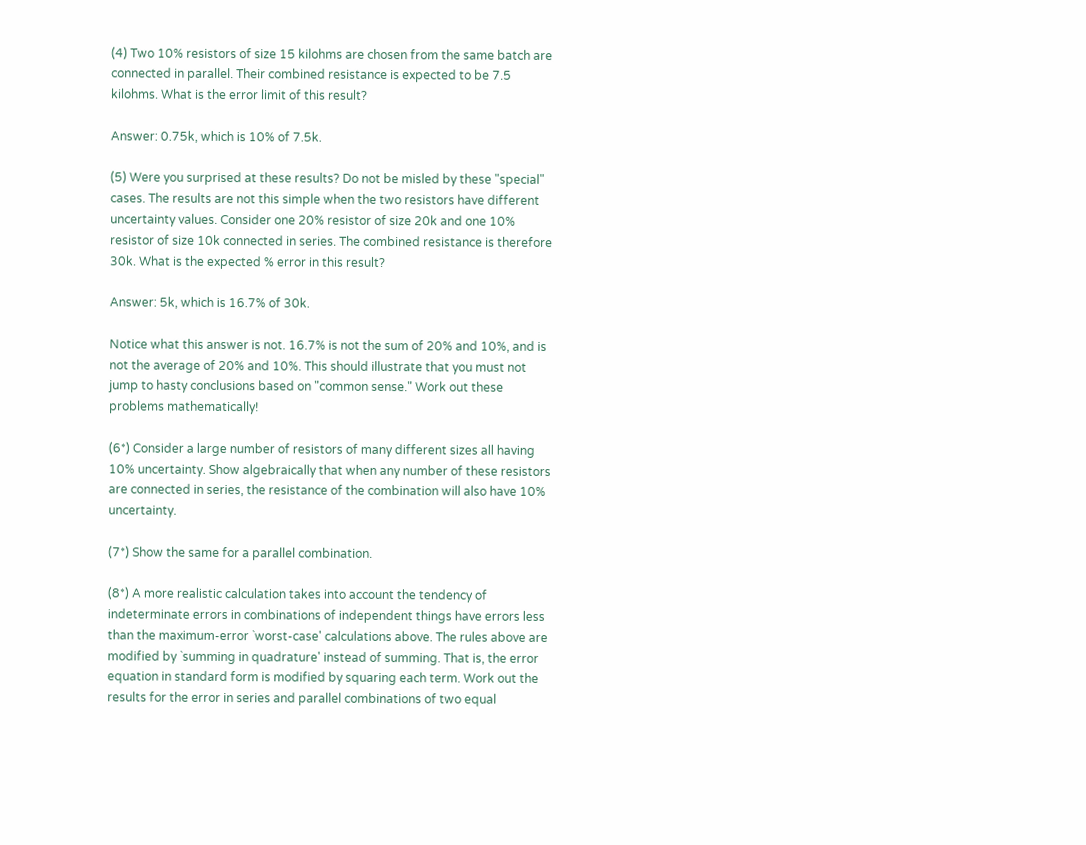(4) Two 10% resistors of size 15 kilohms are chosen from the same batch are connected in parallel. Their combined resistance is expected to be 7.5 kilohms. What is the error limit of this result?

Answer: 0.75k, which is 10% of 7.5k.

(5) Were you surprised at these results? Do not be misled by these "special" cases. The results are not this simple when the two resistors have different uncertainty values. Consider one 20% resistor of size 20k and one 10% resistor of size 10k connected in series. The combined resistance is therefore 30k. What is the expected % error in this result?

Answer: 5k, which is 16.7% of 30k.

Notice what this answer is not. 16.7% is not the sum of 20% and 10%, and is not the average of 20% and 10%. This should illustrate that you must not jump to hasty conclusions based on "common sense." Work out these problems mathematically!

(6*) Consider a large number of resistors of many different sizes all having 10% uncertainty. Show algebraically that when any number of these resistors are connected in series, the resistance of the combination will also have 10% uncertainty.

(7*) Show the same for a parallel combination.

(8*) A more realistic calculation takes into account the tendency of indeterminate errors in combinations of independent things have errors less than the maximum-error `worst-case' calculations above. The rules above are modified by `summing in quadrature' instead of summing. That is, the error equation in standard form is modified by squaring each term. Work out the results for the error in series and parallel combinations of two equal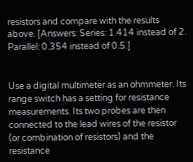resistors and compare with the results above. [Answers: Series: 1.414 instead of 2. Parallel: 0.354 instead of 0.5.]


Use a digital multimeter as an ohmmeter. Its range switch has a setting for resistance measurements. Its two probes are then connected to the lead wires of the resistor (or combination of resistors) and the resistance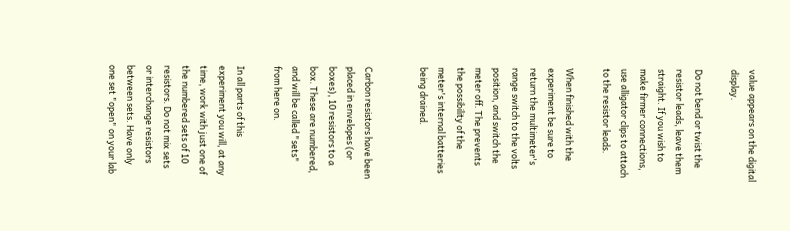value appears on the digital display.

Do not bend or twist the resistor leads, leave them straight. If you wish to make firmer connections, use alligator clips to attach to the resistor leads.

When finished with the experiment be sure to return the multimeter's range switch to the volts position, and switch the meter off. The prevents the possibility of the meter's internal batteries being drained.


Carbon resistors have been placed in envelopes (or boxes), 10 resistors to a box. These are numbered, and will be called "sets" from here on.

In all parts of this experiment you will, at any time, work with just one of the numbered sets of 10 resistors. Do not mix sets or interchange resistors between sets. Have only one set "open" on your lab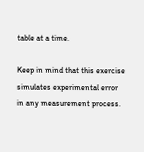table at a time.

Keep in mind that this exercise simulates experimental error in any measurement process.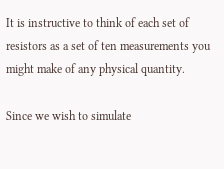It is instructive to think of each set of resistors as a set of ten measurements you might make of any physical quantity.

Since we wish to simulate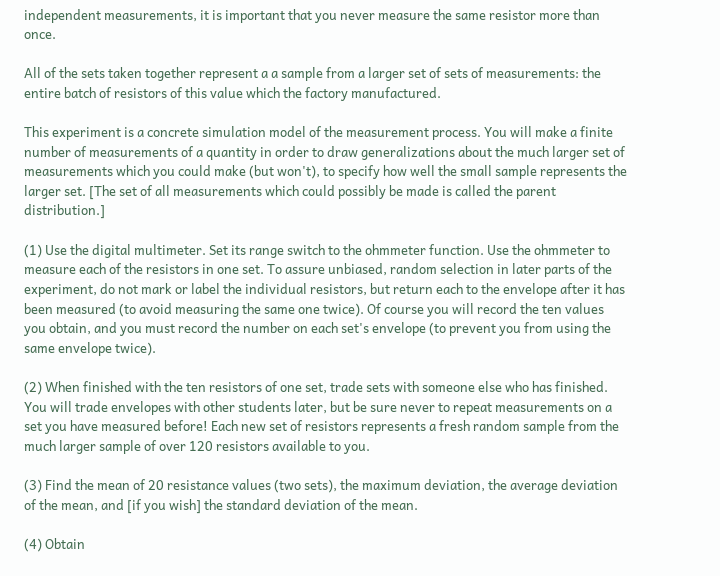independent measurements, it is important that you never measure the same resistor more than once.

All of the sets taken together represent a a sample from a larger set of sets of measurements: the entire batch of resistors of this value which the factory manufactured.

This experiment is a concrete simulation model of the measurement process. You will make a finite number of measurements of a quantity in order to draw generalizations about the much larger set of measurements which you could make (but won't), to specify how well the small sample represents the larger set. [The set of all measurements which could possibly be made is called the parent distribution.]

(1) Use the digital multimeter. Set its range switch to the ohmmeter function. Use the ohmmeter to measure each of the resistors in one set. To assure unbiased, random selection in later parts of the experiment, do not mark or label the individual resistors, but return each to the envelope after it has been measured (to avoid measuring the same one twice). Of course you will record the ten values you obtain, and you must record the number on each set's envelope (to prevent you from using the same envelope twice).

(2) When finished with the ten resistors of one set, trade sets with someone else who has finished. You will trade envelopes with other students later, but be sure never to repeat measurements on a set you have measured before! Each new set of resistors represents a fresh random sample from the much larger sample of over 120 resistors available to you.

(3) Find the mean of 20 resistance values (two sets), the maximum deviation, the average deviation of the mean, and [if you wish] the standard deviation of the mean.

(4) Obtain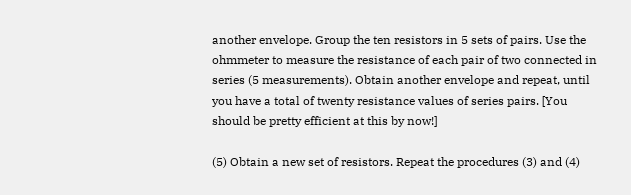another envelope. Group the ten resistors in 5 sets of pairs. Use the ohmmeter to measure the resistance of each pair of two connected in series (5 measurements). Obtain another envelope and repeat, until you have a total of twenty resistance values of series pairs. [You should be pretty efficient at this by now!]

(5) Obtain a new set of resistors. Repeat the procedures (3) and (4)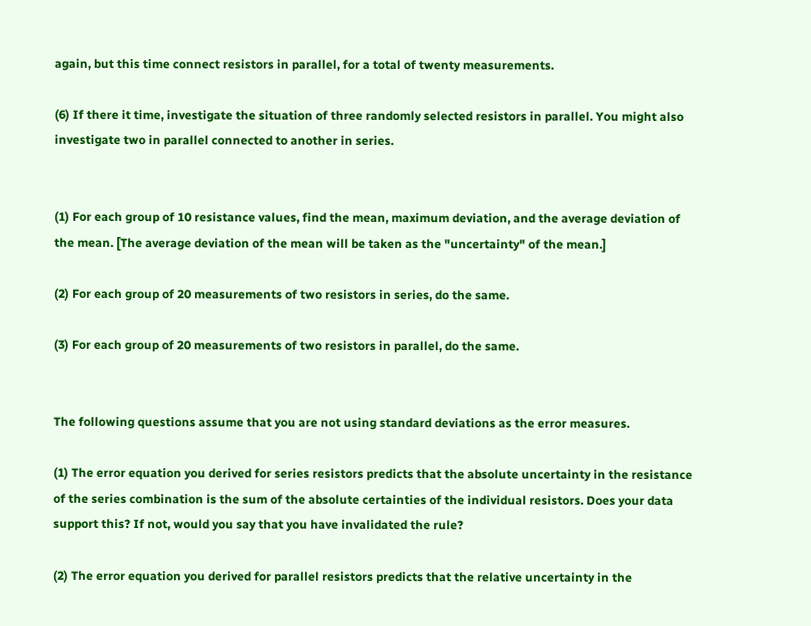again, but this time connect resistors in parallel, for a total of twenty measurements.

(6) If there it time, investigate the situation of three randomly selected resistors in parallel. You might also investigate two in parallel connected to another in series.


(1) For each group of 10 resistance values, find the mean, maximum deviation, and the average deviation of the mean. [The average deviation of the mean will be taken as the "uncertainty" of the mean.]

(2) For each group of 20 measurements of two resistors in series, do the same.

(3) For each group of 20 measurements of two resistors in parallel, do the same.


The following questions assume that you are not using standard deviations as the error measures.

(1) The error equation you derived for series resistors predicts that the absolute uncertainty in the resistance of the series combination is the sum of the absolute certainties of the individual resistors. Does your data support this? If not, would you say that you have invalidated the rule?

(2) The error equation you derived for parallel resistors predicts that the relative uncertainty in the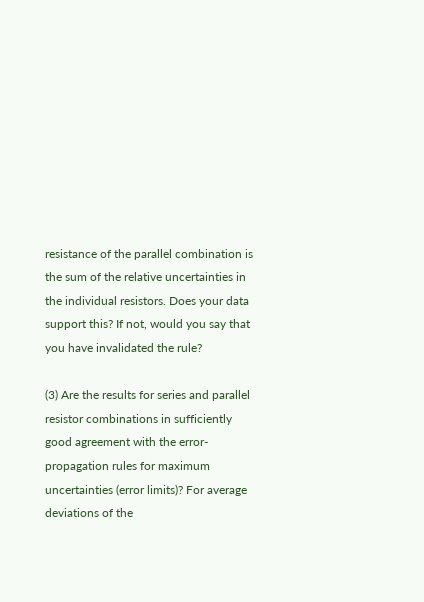resistance of the parallel combination is the sum of the relative uncertainties in the individual resistors. Does your data support this? If not, would you say that you have invalidated the rule?

(3) Are the results for series and parallel resistor combinations in sufficiently good agreement with the error-propagation rules for maximum uncertainties (error limits)? For average deviations of the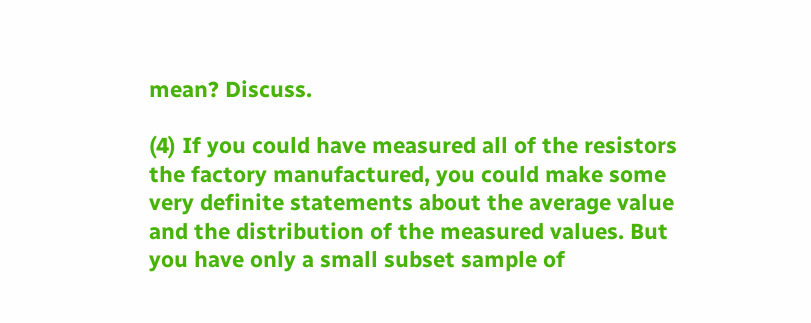mean? Discuss.

(4) If you could have measured all of the resistors the factory manufactured, you could make some very definite statements about the average value and the distribution of the measured values. But you have only a small subset sample of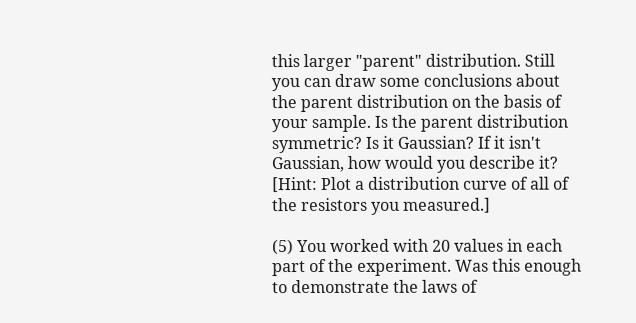this larger "parent" distribution. Still you can draw some conclusions about the parent distribution on the basis of your sample. Is the parent distribution symmetric? Is it Gaussian? If it isn't Gaussian, how would you describe it? [Hint: Plot a distribution curve of all of the resistors you measured.]

(5) You worked with 20 values in each part of the experiment. Was this enough to demonstrate the laws of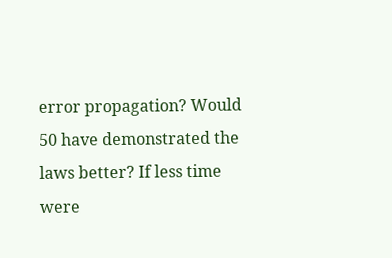error propagation? Would 50 have demonstrated the laws better? If less time were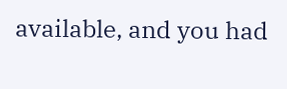available, and you had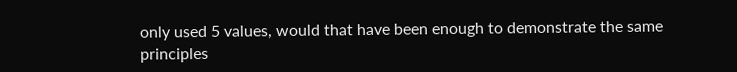only used 5 values, would that have been enough to demonstrate the same principles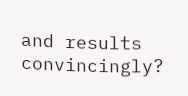and results convincingly?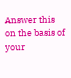Answer this on the basis of your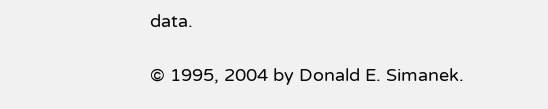data.

© 1995, 2004 by Donald E. Simanek.